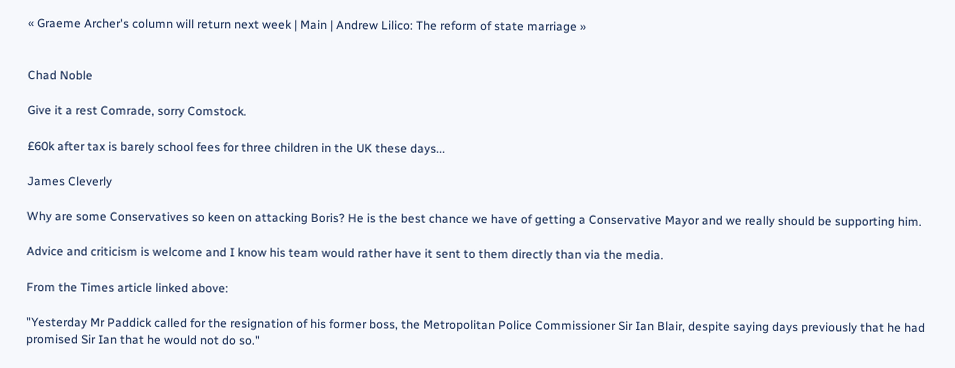« Graeme Archer's column will return next week | Main | Andrew Lilico: The reform of state marriage »


Chad Noble

Give it a rest Comrade, sorry Comstock.

£60k after tax is barely school fees for three children in the UK these days...

James Cleverly

Why are some Conservatives so keen on attacking Boris? He is the best chance we have of getting a Conservative Mayor and we really should be supporting him.

Advice and criticism is welcome and I know his team would rather have it sent to them directly than via the media.

From the Times article linked above:

"Yesterday Mr Paddick called for the resignation of his former boss, the Metropolitan Police Commissioner Sir Ian Blair, despite saying days previously that he had promised Sir Ian that he would not do so."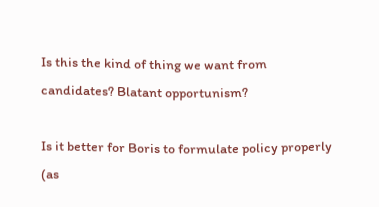Is this the kind of thing we want from candidates? Blatant opportunism?

Is it better for Boris to formulate policy properly (as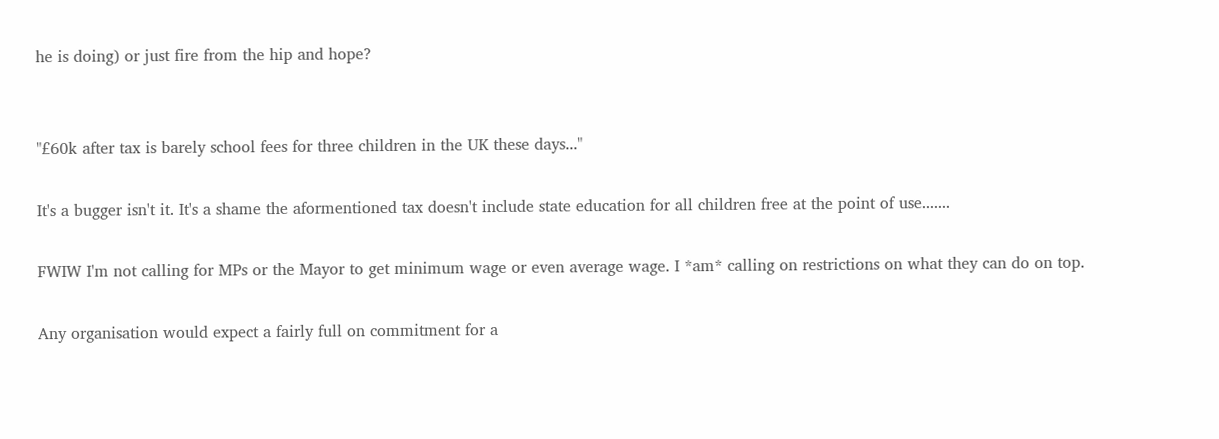he is doing) or just fire from the hip and hope?


"£60k after tax is barely school fees for three children in the UK these days..."

It's a bugger isn't it. It's a shame the aformentioned tax doesn't include state education for all children free at the point of use.......

FWIW I'm not calling for MPs or the Mayor to get minimum wage or even average wage. I *am* calling on restrictions on what they can do on top.

Any organisation would expect a fairly full on commitment for a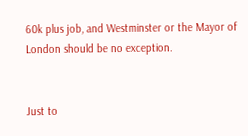60k plus job, and Westminster or the Mayor of London should be no exception.


Just to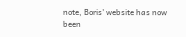note, Boris' website has now been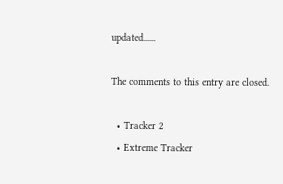updated......

The comments to this entry are closed.

  • Tracker 2
  • Extreme Tracker